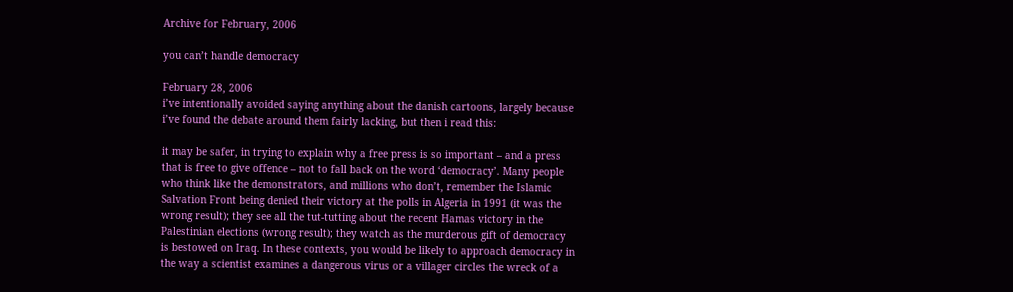Archive for February, 2006

you can’t handle democracy

February 28, 2006
i’ve intentionally avoided saying anything about the danish cartoons, largely because i’ve found the debate around them fairly lacking, but then i read this:

it may be safer, in trying to explain why a free press is so important – and a press that is free to give offence – not to fall back on the word ‘democracy’. Many people who think like the demonstrators, and millions who don’t, remember the Islamic Salvation Front being denied their victory at the polls in Algeria in 1991 (it was the wrong result); they see all the tut-tutting about the recent Hamas victory in the Palestinian elections (wrong result); they watch as the murderous gift of democracy is bestowed on Iraq. In these contexts, you would be likely to approach democracy in the way a scientist examines a dangerous virus or a villager circles the wreck of a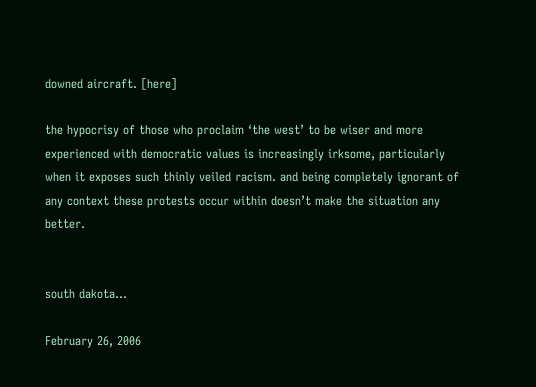downed aircraft. [here]

the hypocrisy of those who proclaim ‘the west’ to be wiser and more experienced with democratic values is increasingly irksome, particularly when it exposes such thinly veiled racism. and being completely ignorant of any context these protests occur within doesn’t make the situation any better.


south dakota…

February 26, 2006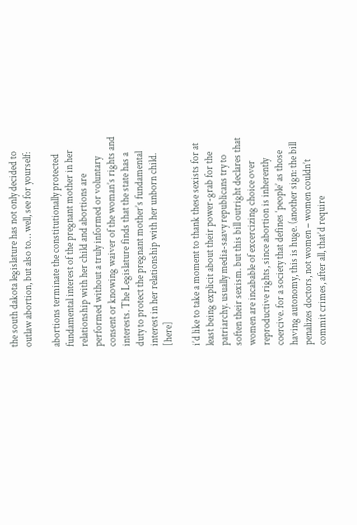the south dakota legislature has not only decided to outlaw abortion, but also to… well, see for yourself:

abortions terminate the constitutionally protected fundamental interest of the pregnant mother in her relationship with her child and abortions are performed without a truly informed or voluntary consent or knowing waiver of the woman’s rights and interests. The Legislature finds that the state has a duty to protect the pregnant mother’s fundamental interest in her relationship with her unborn child. [here]

i’d like to take a moment to thank these sexists for at least being explicit about their power-grab for the patriarchy. usually media-saavy republicans try to soften their sexism. but this bill outright declares that women are incabable of excercizing choice over reproductive rights, since abortion is inherently coercive. for a society that defines ‘people’ as those having autonomy, this is huge. (another sign: the bill penalizes doctors, not women – women couldn’t commit crimes, after all, that’d require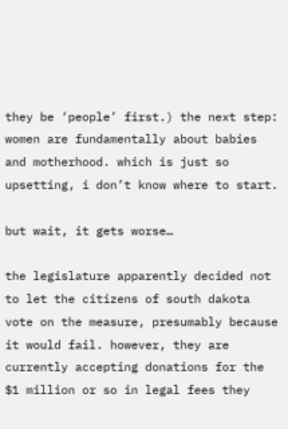they be ‘people’ first.) the next step: women are fundamentally about babies and motherhood. which is just so upsetting, i don’t know where to start.

but wait, it gets worse…

the legislature apparently decided not to let the citizens of south dakota vote on the measure, presumably because it would fail. however, they are currently accepting donations for the $1 million or so in legal fees they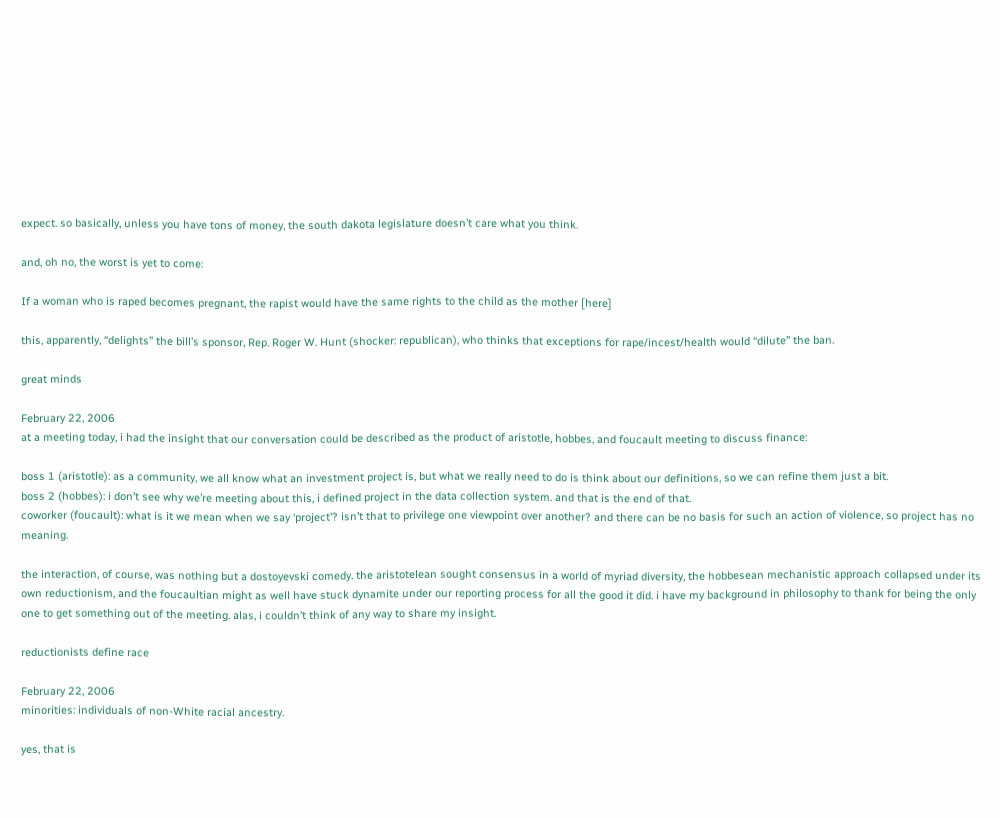expect. so basically, unless you have tons of money, the south dakota legislature doesn’t care what you think.

and, oh no, the worst is yet to come:

If a woman who is raped becomes pregnant, the rapist would have the same rights to the child as the mother [here]

this, apparently, “delights” the bill’s sponsor, Rep. Roger W. Hunt (shocker: republican), who thinks that exceptions for rape/incest/health would “dilute” the ban.

great minds

February 22, 2006
at a meeting today, i had the insight that our conversation could be described as the product of aristotle, hobbes, and foucault meeting to discuss finance:

boss 1 (aristotle): as a community, we all know what an investment project is, but what we really need to do is think about our definitions, so we can refine them just a bit.
boss 2 (hobbes): i don’t see why we’re meeting about this, i defined project in the data collection system. and that is the end of that.
coworker (foucault): what is it we mean when we say ‘project’? isn’t that to privilege one viewpoint over another? and there can be no basis for such an action of violence, so project has no meaning.

the interaction, of course, was nothing but a dostoyevski comedy. the aristotelean sought consensus in a world of myriad diversity, the hobbesean mechanistic approach collapsed under its own reductionism, and the foucaultian might as well have stuck dynamite under our reporting process for all the good it did. i have my background in philosophy to thank for being the only one to get something out of the meeting. alas, i couldn’t think of any way to share my insight.

reductionists define race

February 22, 2006
minorities: individuals of non-White racial ancestry.

yes, that is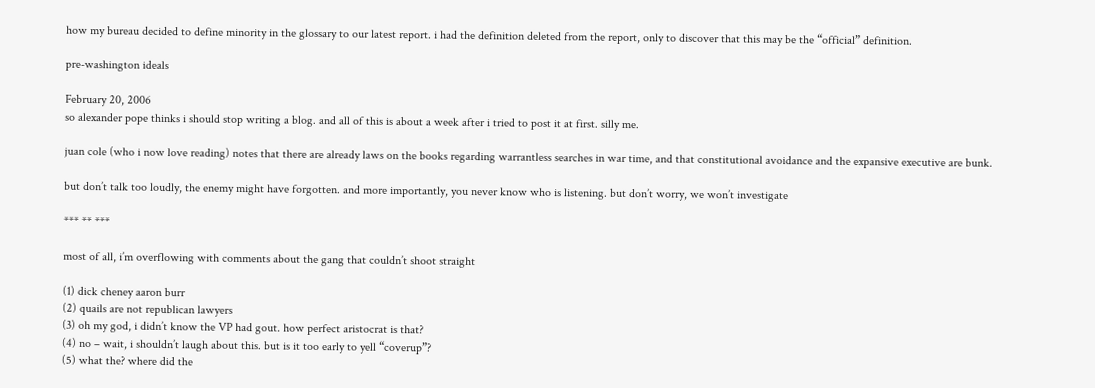how my bureau decided to define minority in the glossary to our latest report. i had the definition deleted from the report, only to discover that this may be the “official” definition.

pre-washington ideals

February 20, 2006
so alexander pope thinks i should stop writing a blog. and all of this is about a week after i tried to post it at first. silly me.

juan cole (who i now love reading) notes that there are already laws on the books regarding warrantless searches in war time, and that constitutional avoidance and the expansive executive are bunk.

but don’t talk too loudly, the enemy might have forgotten. and more importantly, you never know who is listening. but don’t worry, we won’t investigate

*** ** ***

most of all, i’m overflowing with comments about the gang that couldn’t shoot straight

(1) dick cheney aaron burr
(2) quails are not republican lawyers
(3) oh my god, i didn’t know the VP had gout. how perfect aristocrat is that?
(4) no – wait, i shouldn’t laugh about this. but is it too early to yell “coverup”?
(5) what the? where did the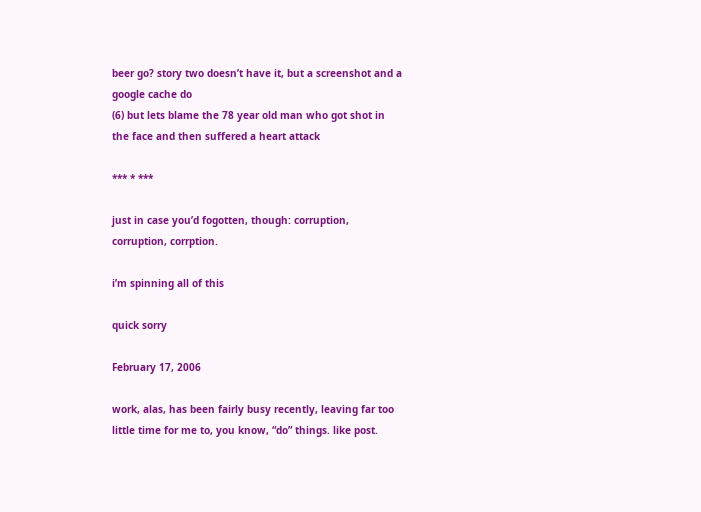beer go? story two doesn’t have it, but a screenshot and a google cache do
(6) but lets blame the 78 year old man who got shot in the face and then suffered a heart attack

*** * ***

just in case you’d fogotten, though: corruption, corruption, corrption.

i’m spinning all of this

quick sorry

February 17, 2006

work, alas, has been fairly busy recently, leaving far too little time for me to, you know, “do” things. like post.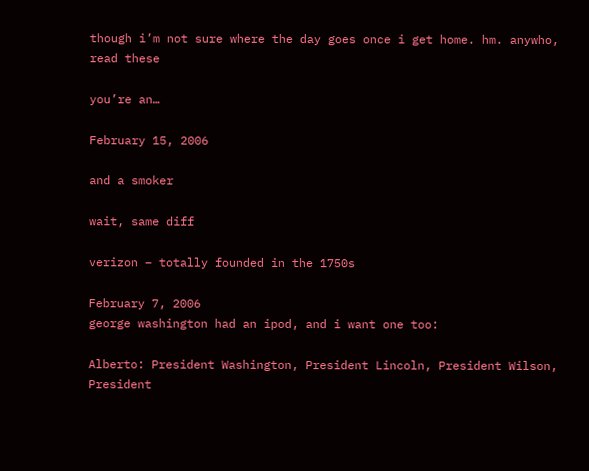though i’m not sure where the day goes once i get home. hm. anywho, read these

you’re an…

February 15, 2006

and a smoker

wait, same diff

verizon – totally founded in the 1750s

February 7, 2006
george washington had an ipod, and i want one too:

Alberto: President Washington, President Lincoln, President Wilson, President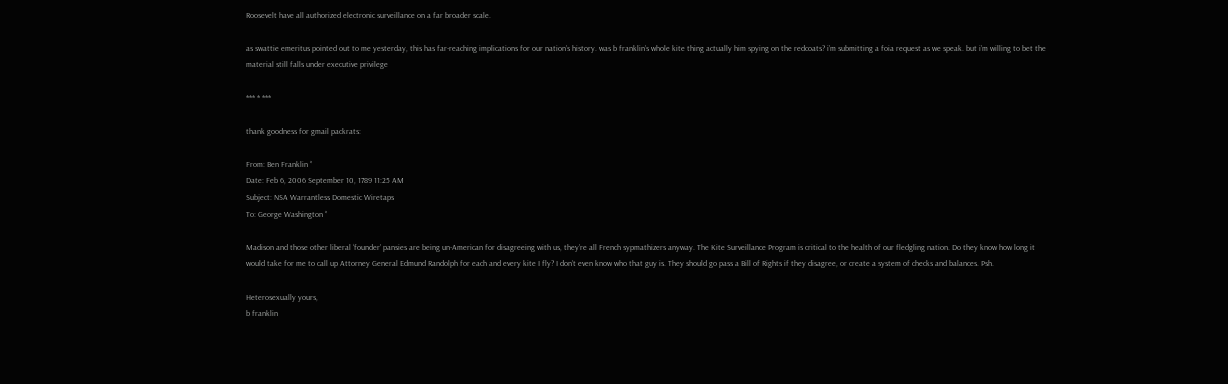Roosevelt have all authorized electronic surveillance on a far broader scale.

as swattie emeritus pointed out to me yesterday, this has far-reaching implications for our nation’s history. was b franklin’s whole kite thing actually him spying on the redcoats? i’m submitting a foia request as we speak. but i’m willing to bet the material still falls under executive privilege

*** * ***

thank goodness for gmail packrats:

From: Ben Franklin ‘’
Date: Feb 6, 2006 September 10, 1789 11:25 AM
Subject: NSA Warrantless Domestic Wiretaps
To: George Washington ‘’

Madison and those other liberal ‘founder’ pansies are being un-American for disagreeing with us, they’re all French sypmathizers anyway. The Kite Surveillance Program is critical to the health of our fledgling nation. Do they know how long it would take for me to call up Attorney General Edmund Randolph for each and every kite I fly? I don’t even know who that guy is. They should go pass a Bill of Rights if they disagree, or create a system of checks and balances. Psh.

Heterosexually yours,
b franklin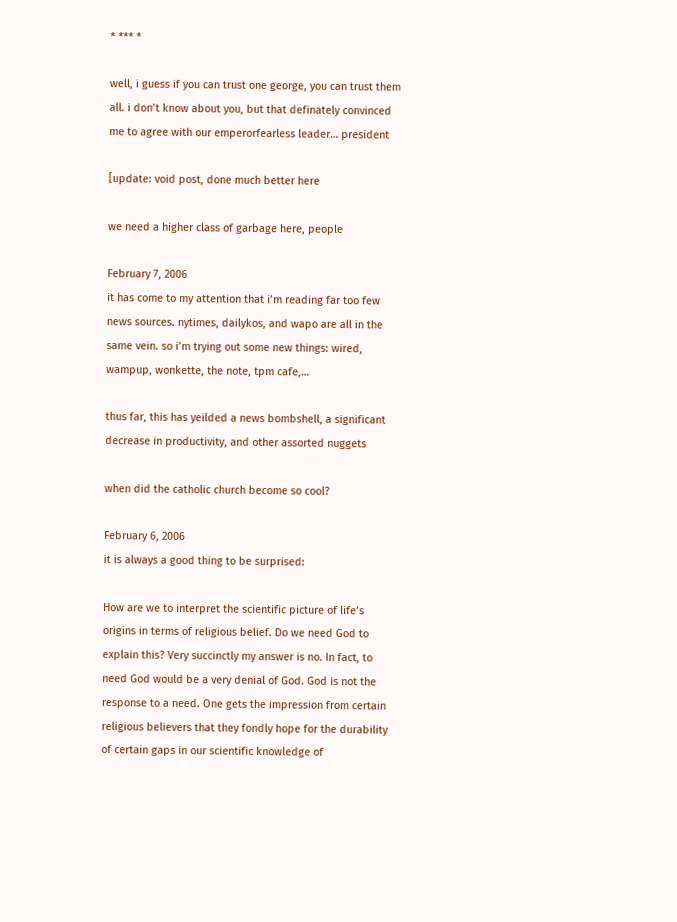* *** *

well, i guess if you can trust one george, you can trust them all. i don’t know about you, but that definately convinced me to agree with our emperorfearless leader… president

[update: void post, done much better here

we need a higher class of garbage here, people

February 7, 2006
it has come to my attention that i’m reading far too few news sources. nytimes, dailykos, and wapo are all in the same vein. so i’m trying out some new things: wired, wampup, wonkette, the note, tpm cafe,…

thus far, this has yeilded a news bombshell, a significant decrease in productivity, and other assorted nuggets

when did the catholic church become so cool?

February 6, 2006
it is always a good thing to be surprised:

How are we to interpret the scientific picture of life’s origins in terms of religious belief. Do we need God to explain this? Very succinctly my answer is no. In fact, to need God would be a very denial of God. God is not the response to a need. One gets the impression from certain religious believers that they fondly hope for the durability of certain gaps in our scientific knowledge of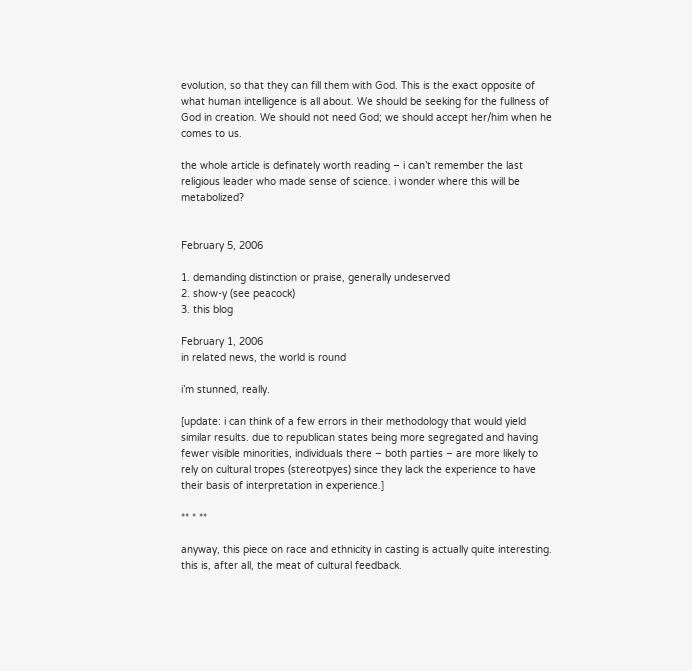evolution, so that they can fill them with God. This is the exact opposite of what human intelligence is all about. We should be seeking for the fullness of God in creation. We should not need God; we should accept her/him when he comes to us.

the whole article is definately worth reading – i can’t remember the last religious leader who made sense of science. i wonder where this will be metabolized?


February 5, 2006

1. demanding distinction or praise, generally undeserved
2. show-y (see peacock)
3. this blog

February 1, 2006
in related news, the world is round

i’m stunned, really.

[update: i can think of a few errors in their methodology that would yield similar results. due to republican states being more segregated and having fewer visible minorities, individuals there – both parties – are more likely to rely on cultural tropes (stereotpyes) since they lack the experience to have their basis of interpretation in experience.]

** * **

anyway, this piece on race and ethnicity in casting is actually quite interesting. this is, after all, the meat of cultural feedback.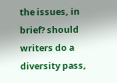the issues, in brief? should writers do a diversity pass,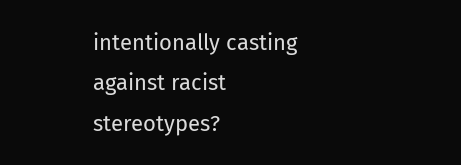intentionally casting against racist stereotypes?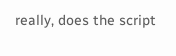really, does the script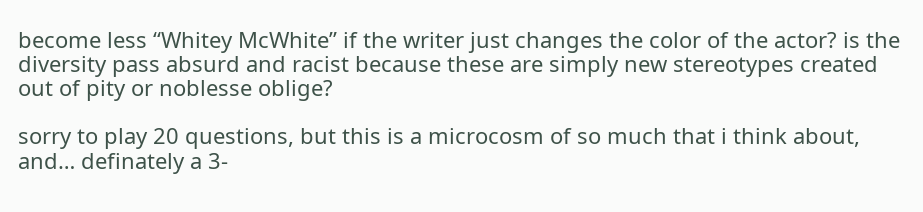become less “Whitey McWhite” if the writer just changes the color of the actor? is the diversity pass absurd and racist because these are simply new stereotypes created out of pity or noblesse oblige?

sorry to play 20 questions, but this is a microcosm of so much that i think about, and… definately a 3-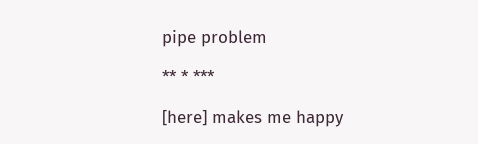pipe problem

** * ***

[here] makes me happy